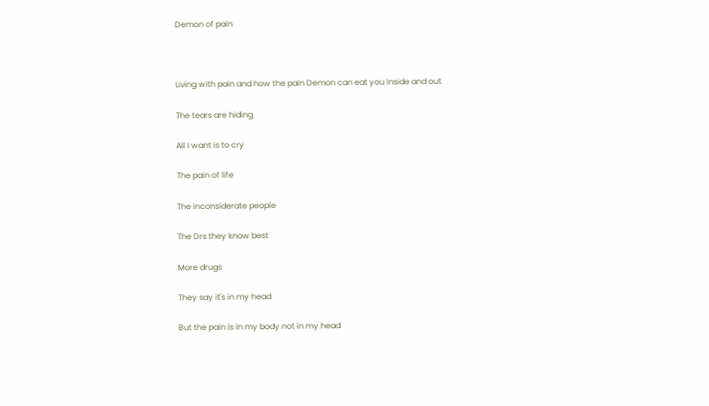Demon of pain



Living with pain and how the pain Demon can eat you inside and out

The tears are hiding

All I want is to cry

The pain of life

The inconsiderate people

The Drs they know best

More drugs

They say it's in my head

But the pain is in my body not in my head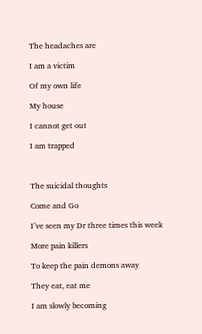The headaches are

I am a victim

Of my own life

My house

I cannot get out

I am trapped



The suicidal thoughts

Come and Go

I’ve seen my Dr three times this week

More pain killers

To keep the pain demons away

They eat, eat me

I am slowly becoming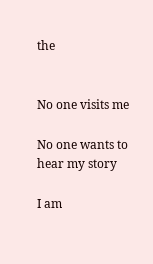the


No one visits me

No one wants to hear my story

I am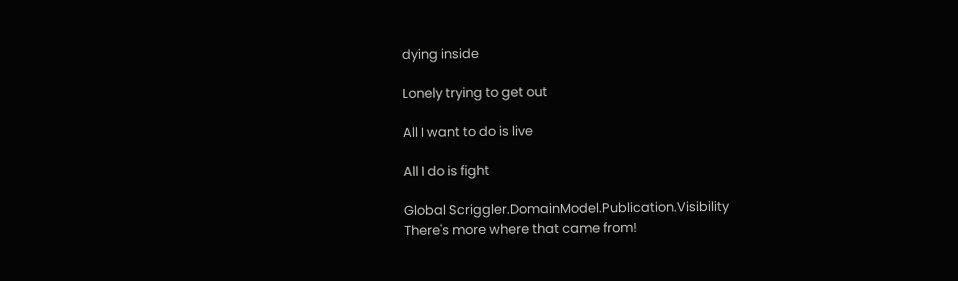dying inside

Lonely trying to get out

All I want to do is live

All I do is fight

Global Scriggler.DomainModel.Publication.Visibility
There's more where that came from!